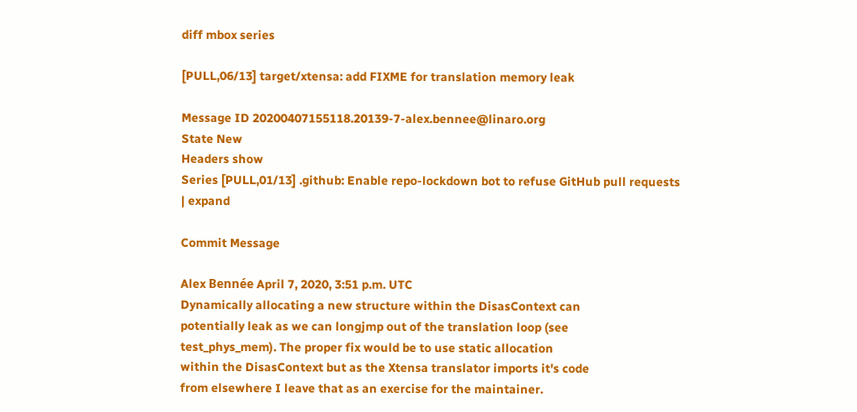diff mbox series

[PULL,06/13] target/xtensa: add FIXME for translation memory leak

Message ID 20200407155118.20139-7-alex.bennee@linaro.org
State New
Headers show
Series [PULL,01/13] .github: Enable repo-lockdown bot to refuse GitHub pull requests | expand

Commit Message

Alex Bennée April 7, 2020, 3:51 p.m. UTC
Dynamically allocating a new structure within the DisasContext can
potentially leak as we can longjmp out of the translation loop (see
test_phys_mem). The proper fix would be to use static allocation
within the DisasContext but as the Xtensa translator imports it's code
from elsewhere I leave that as an exercise for the maintainer.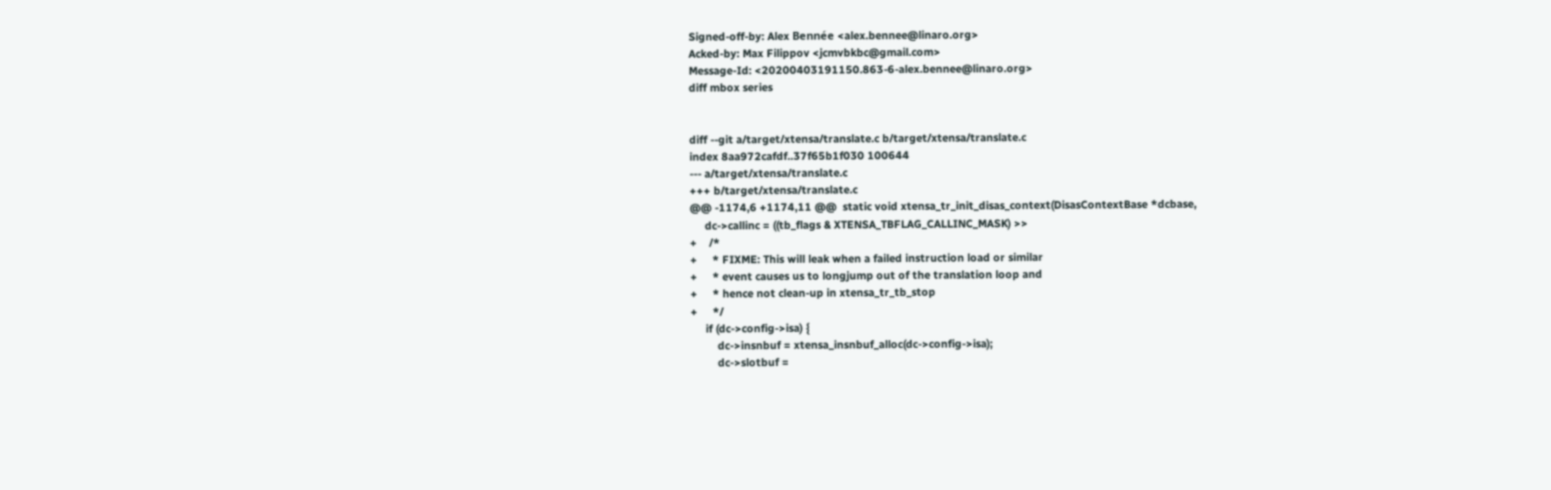Signed-off-by: Alex Bennée <alex.bennee@linaro.org>
Acked-by: Max Filippov <jcmvbkbc@gmail.com>
Message-Id: <20200403191150.863-6-alex.bennee@linaro.org>
diff mbox series


diff --git a/target/xtensa/translate.c b/target/xtensa/translate.c
index 8aa972cafdf..37f65b1f030 100644
--- a/target/xtensa/translate.c
+++ b/target/xtensa/translate.c
@@ -1174,6 +1174,11 @@  static void xtensa_tr_init_disas_context(DisasContextBase *dcbase,
     dc->callinc = ((tb_flags & XTENSA_TBFLAG_CALLINC_MASK) >>
+    /*
+     * FIXME: This will leak when a failed instruction load or similar
+     * event causes us to longjump out of the translation loop and
+     * hence not clean-up in xtensa_tr_tb_stop
+     */
     if (dc->config->isa) {
         dc->insnbuf = xtensa_insnbuf_alloc(dc->config->isa);
         dc->slotbuf =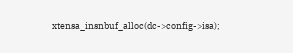xtensa_insnbuf_alloc(dc->config->isa);